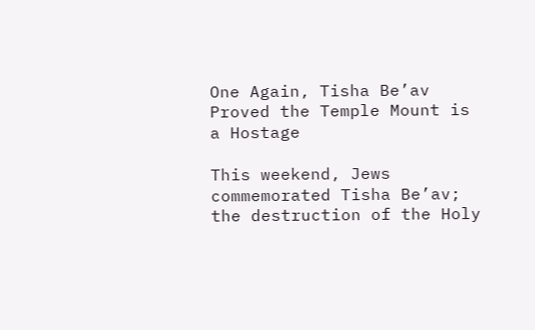One Again, Tisha Be’av Proved the Temple Mount is a Hostage

This weekend, Jews commemorated Tisha Be’av; the destruction of the Holy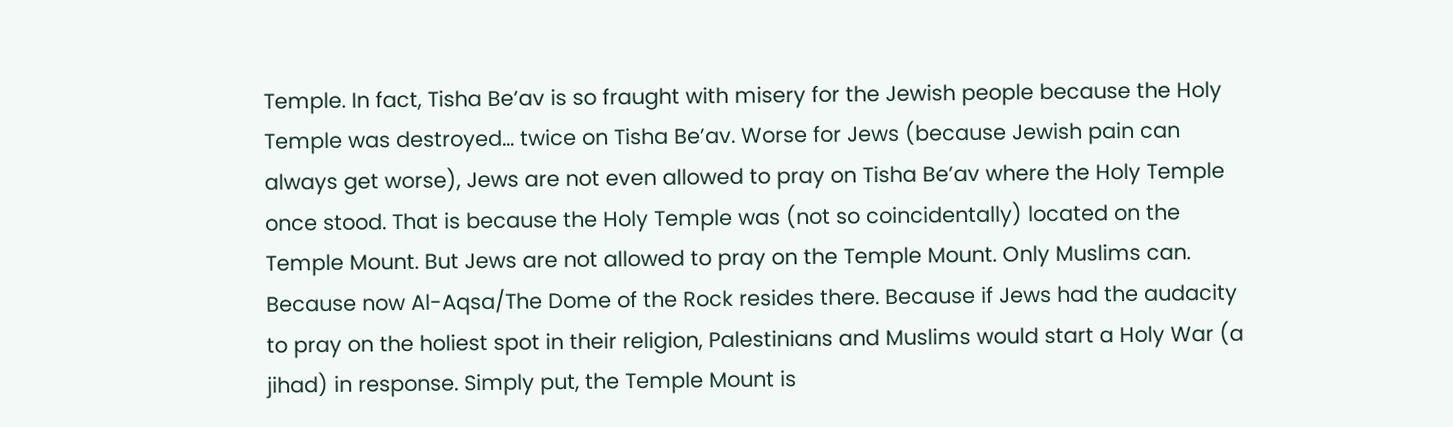Temple. In fact, Tisha Be’av is so fraught with misery for the Jewish people because the Holy Temple was destroyed… twice on Tisha Be’av. Worse for Jews (because Jewish pain can always get worse), Jews are not even allowed to pray on Tisha Be’av where the Holy Temple once stood. That is because the Holy Temple was (not so coincidentally) located on the Temple Mount. But Jews are not allowed to pray on the Temple Mount. Only Muslims can. Because now Al-Aqsa/The Dome of the Rock resides there. Because if Jews had the audacity to pray on the holiest spot in their religion, Palestinians and Muslims would start a Holy War (a jihad) in response. Simply put, the Temple Mount is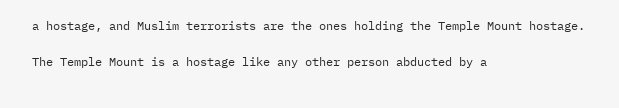a hostage, and Muslim terrorists are the ones holding the Temple Mount hostage.

The Temple Mount is a hostage like any other person abducted by a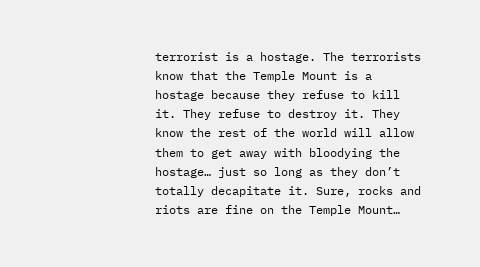terrorist is a hostage. The terrorists know that the Temple Mount is a hostage because they refuse to kill it. They refuse to destroy it. They know the rest of the world will allow them to get away with bloodying the hostage… just so long as they don’t totally decapitate it. Sure, rocks and riots are fine on the Temple Mount…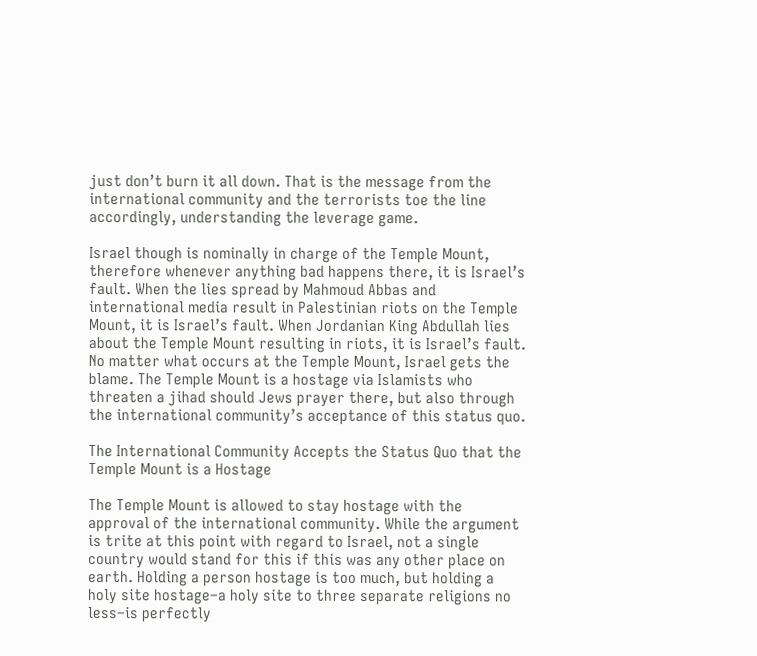just don’t burn it all down. That is the message from the international community and the terrorists toe the line accordingly, understanding the leverage game.

Israel though is nominally in charge of the Temple Mount, therefore whenever anything bad happens there, it is Israel’s fault. When the lies spread by Mahmoud Abbas and international media result in Palestinian riots on the Temple Mount, it is Israel’s fault. When Jordanian King Abdullah lies about the Temple Mount resulting in riots, it is Israel’s fault. No matter what occurs at the Temple Mount, Israel gets the blame. The Temple Mount is a hostage via Islamists who threaten a jihad should Jews prayer there, but also through the international community’s acceptance of this status quo.

The International Community Accepts the Status Quo that the Temple Mount is a Hostage

The Temple Mount is allowed to stay hostage with the approval of the international community. While the argument is trite at this point with regard to Israel, not a single country would stand for this if this was any other place on earth. Holding a person hostage is too much, but holding a holy site hostage–a holy site to three separate religions no less–is perfectly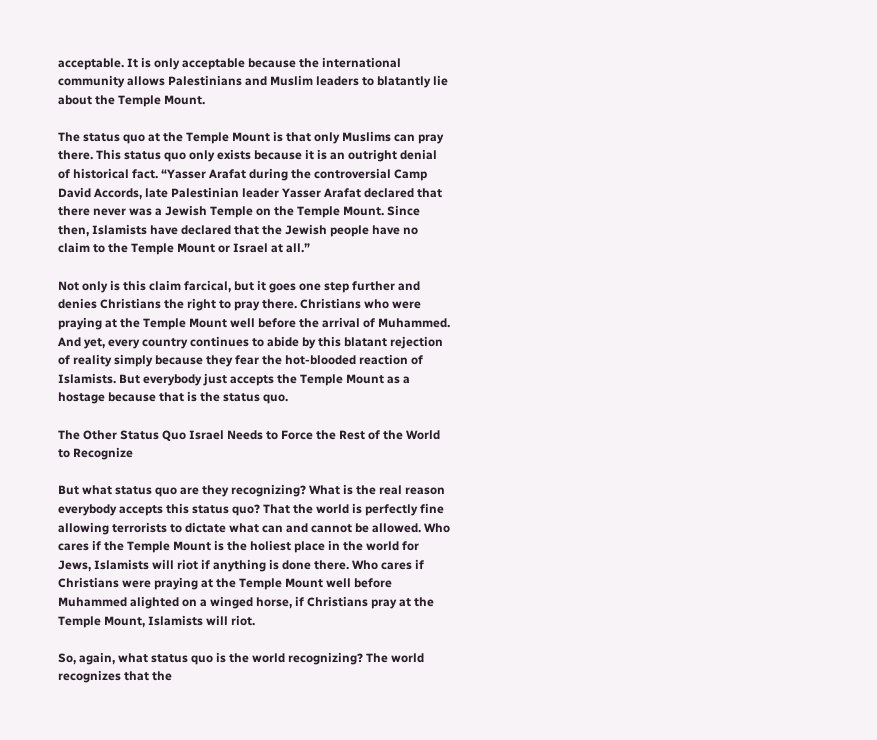acceptable. It is only acceptable because the international community allows Palestinians and Muslim leaders to blatantly lie about the Temple Mount.

The status quo at the Temple Mount is that only Muslims can pray there. This status quo only exists because it is an outright denial of historical fact. “Yasser Arafat during the controversial Camp David Accords, late Palestinian leader Yasser Arafat declared that there never was a Jewish Temple on the Temple Mount. Since then, Islamists have declared that the Jewish people have no claim to the Temple Mount or Israel at all.”

Not only is this claim farcical, but it goes one step further and denies Christians the right to pray there. Christians who were praying at the Temple Mount well before the arrival of Muhammed. And yet, every country continues to abide by this blatant rejection of reality simply because they fear the hot-blooded reaction of Islamists. But everybody just accepts the Temple Mount as a hostage because that is the status quo.

The Other Status Quo Israel Needs to Force the Rest of the World to Recognize

But what status quo are they recognizing? What is the real reason everybody accepts this status quo? That the world is perfectly fine allowing terrorists to dictate what can and cannot be allowed. Who cares if the Temple Mount is the holiest place in the world for Jews, Islamists will riot if anything is done there. Who cares if Christians were praying at the Temple Mount well before Muhammed alighted on a winged horse, if Christians pray at the Temple Mount, Islamists will riot.

So, again, what status quo is the world recognizing? The world recognizes that the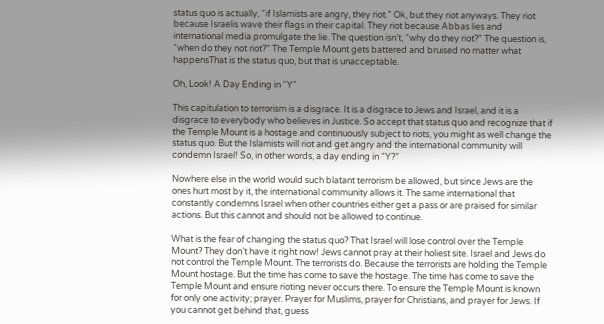status quo is actually, “if Islamists are angry, they riot.” Ok, but they riot anyways. They riot because Israelis wave their flags in their capital. They riot because Abbas lies and international media promulgate the lie. The question isn’t, “why do they riot?” The question is, “when do they not riot?” The Temple Mount gets battered and bruised no matter what happensThat is the status quo, but that is unacceptable.

Oh, Look! A Day Ending in “Y”

This capitulation to terrorism is a disgrace. It is a disgrace to Jews and Israel, and it is a disgrace to everybody who believes in Justice. So accept that status quo and recognize that if the Temple Mount is a hostage and continuously subject to riots, you might as well change the status quo. But the Islamists will riot and get angry and the international community will condemn Israel! So, in other words, a day ending in “Y?”

Nowhere else in the world would such blatant terrorism be allowed, but since Jews are the ones hurt most by it, the international community allows it. The same international that constantly condemns Israel when other countries either get a pass or are praised for similar actions. But this cannot and should not be allowed to continue.

What is the fear of changing the status quo? That Israel will lose control over the Temple Mount? They don’t have it right now! Jews cannot pray at their holiest site. Israel and Jews do not control the Temple Mount. The terrorists do. Because the terrorists are holding the Temple Mount hostage. But the time has come to save the hostage. The time has come to save the Temple Mount and ensure rioting never occurs there. To ensure the Temple Mount is known for only one activity; prayer. Prayer for Muslims, prayer for Christians, and prayer for Jews. If you cannot get behind that, guess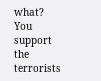what? You support the terrorists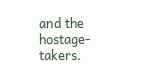and the hostage-takers.